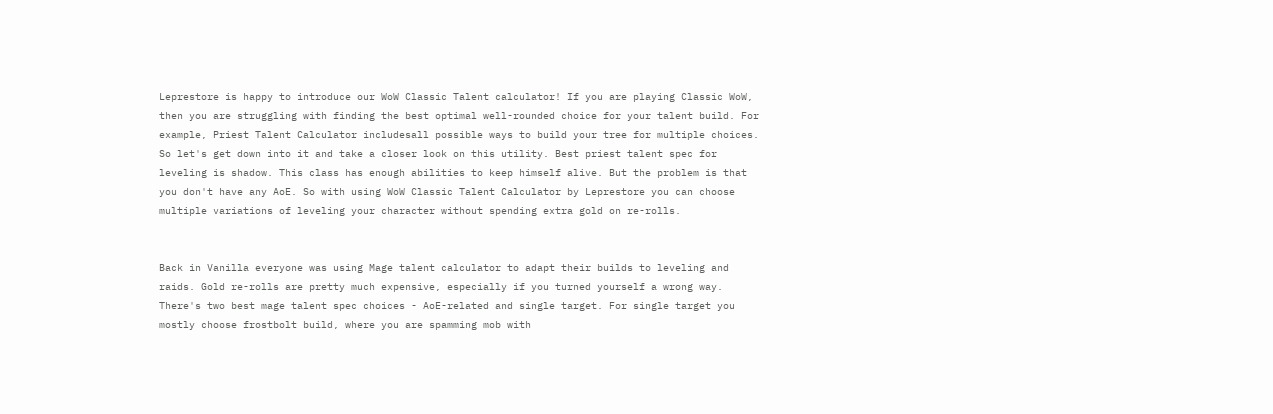Leprestore is happy to introduce our WoW Classic Talent calculator! If you are playing Classic WoW, then you are struggling with finding the best optimal well-rounded choice for your talent build. For example, Priest Talent Calculator includesall possible ways to build your tree for multiple choices. So let's get down into it and take a closer look on this utility. Best priest talent spec for leveling is shadow. This class has enough abilities to keep himself alive. But the problem is that you don't have any AoE. So with using WoW Classic Talent Calculator by Leprestore you can choose multiple variations of leveling your character without spending extra gold on re-rolls.


Back in Vanilla everyone was using Mage talent calculator to adapt their builds to leveling and raids. Gold re-rolls are pretty much expensive, especially if you turned yourself a wrong way. There's two best mage talent spec choices - AoE-related and single target. For single target you mostly choose frostbolt build, where you are spamming mob with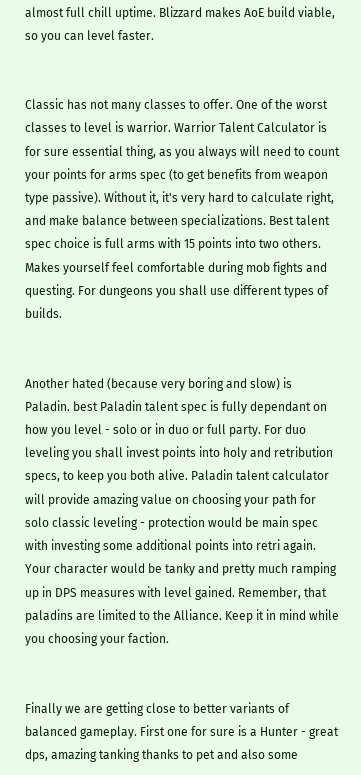almost full chill uptime. Blizzard makes AoE build viable, so you can level faster.


Classic has not many classes to offer. One of the worst classes to level is warrior. Warrior Talent Calculator is for sure essential thing, as you always will need to count your points for arms spec (to get benefits from weapon type passive). Without it, it's very hard to calculate right, and make balance between specializations. Best talent spec choice is full arms with 15 points into two others. Makes yourself feel comfortable during mob fights and questing. For dungeons you shall use different types of builds.


Another hated (because very boring and slow) is Paladin. best Paladin talent spec is fully dependant on how you level - solo or in duo or full party. For duo leveling you shall invest points into holy and retribution specs, to keep you both alive. Paladin talent calculator will provide amazing value on choosing your path for solo classic leveling - protection would be main spec with investing some additional points into retri again. Your character would be tanky and pretty much ramping up in DPS measures with level gained. Remember, that paladins are limited to the Alliance. Keep it in mind while you choosing your faction.


Finally we are getting close to better variants of balanced gameplay. First one for sure is a Hunter - great dps, amazing tanking thanks to pet and also some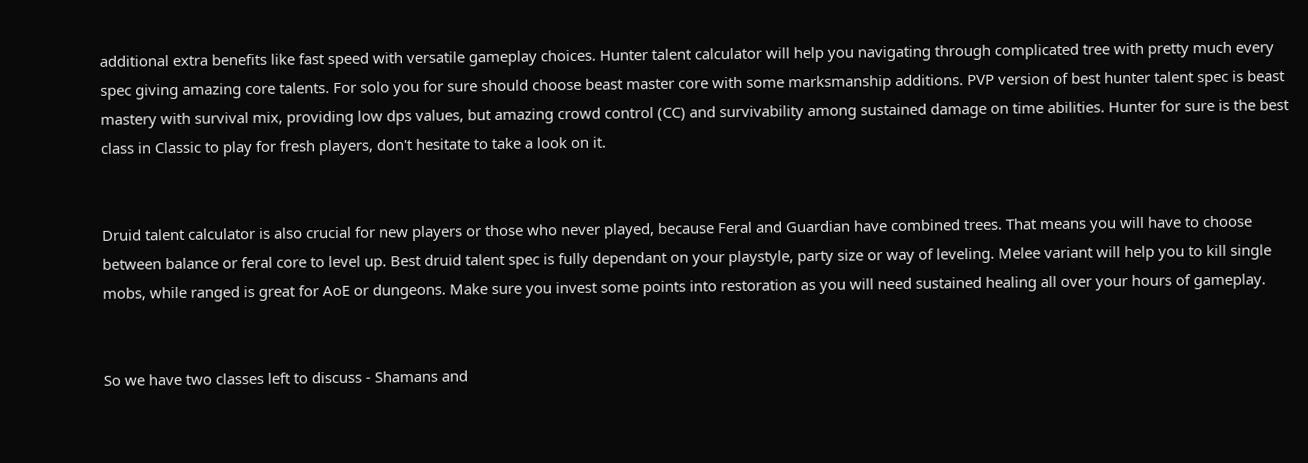additional extra benefits like fast speed with versatile gameplay choices. Hunter talent calculator will help you navigating through complicated tree with pretty much every spec giving amazing core talents. For solo you for sure should choose beast master core with some marksmanship additions. PVP version of best hunter talent spec is beast mastery with survival mix, providing low dps values, but amazing crowd control (CC) and survivability among sustained damage on time abilities. Hunter for sure is the best class in Classic to play for fresh players, don't hesitate to take a look on it.


Druid talent calculator is also crucial for new players or those who never played, because Feral and Guardian have combined trees. That means you will have to choose between balance or feral core to level up. Best druid talent spec is fully dependant on your playstyle, party size or way of leveling. Melee variant will help you to kill single mobs, while ranged is great for AoE or dungeons. Make sure you invest some points into restoration as you will need sustained healing all over your hours of gameplay.


So we have two classes left to discuss - Shamans and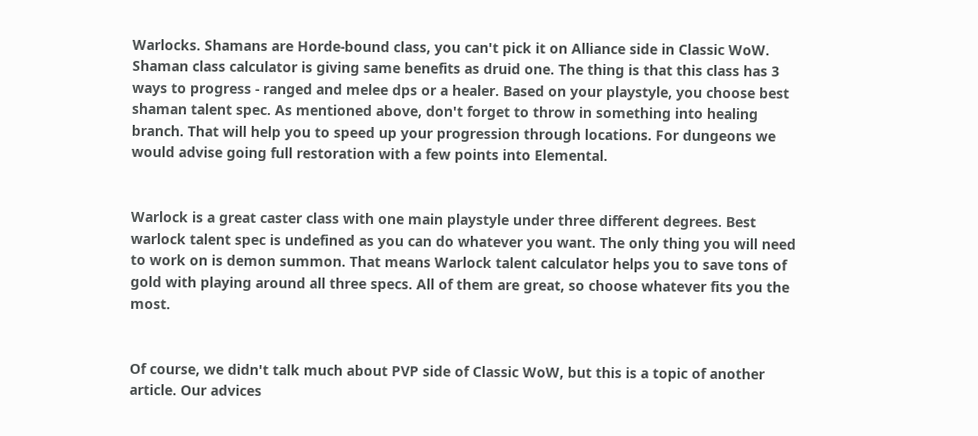Warlocks. Shamans are Horde-bound class, you can't pick it on Alliance side in Classic WoW. Shaman class calculator is giving same benefits as druid one. The thing is that this class has 3 ways to progress - ranged and melee dps or a healer. Based on your playstyle, you choose best shaman talent spec. As mentioned above, don't forget to throw in something into healing branch. That will help you to speed up your progression through locations. For dungeons we would advise going full restoration with a few points into Elemental.


Warlock is a great caster class with one main playstyle under three different degrees. Best warlock talent spec is undefined as you can do whatever you want. The only thing you will need to work on is demon summon. That means Warlock talent calculator helps you to save tons of gold with playing around all three specs. All of them are great, so choose whatever fits you the most.


Of course, we didn't talk much about PVP side of Classic WoW, but this is a topic of another article. Our advices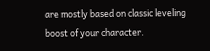are mostly based on classic leveling boost of your character.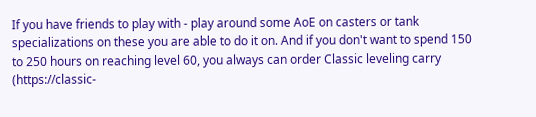If you have friends to play with - play around some AoE on casters or tank specializations on these you are able to do it on. And if you don't want to spend 150 to 250 hours on reaching level 60, you always can order Classic leveling carry (https://classic-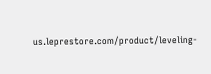us.leprestore.com/product/leveling-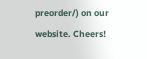preorder/) on our website. Cheers!